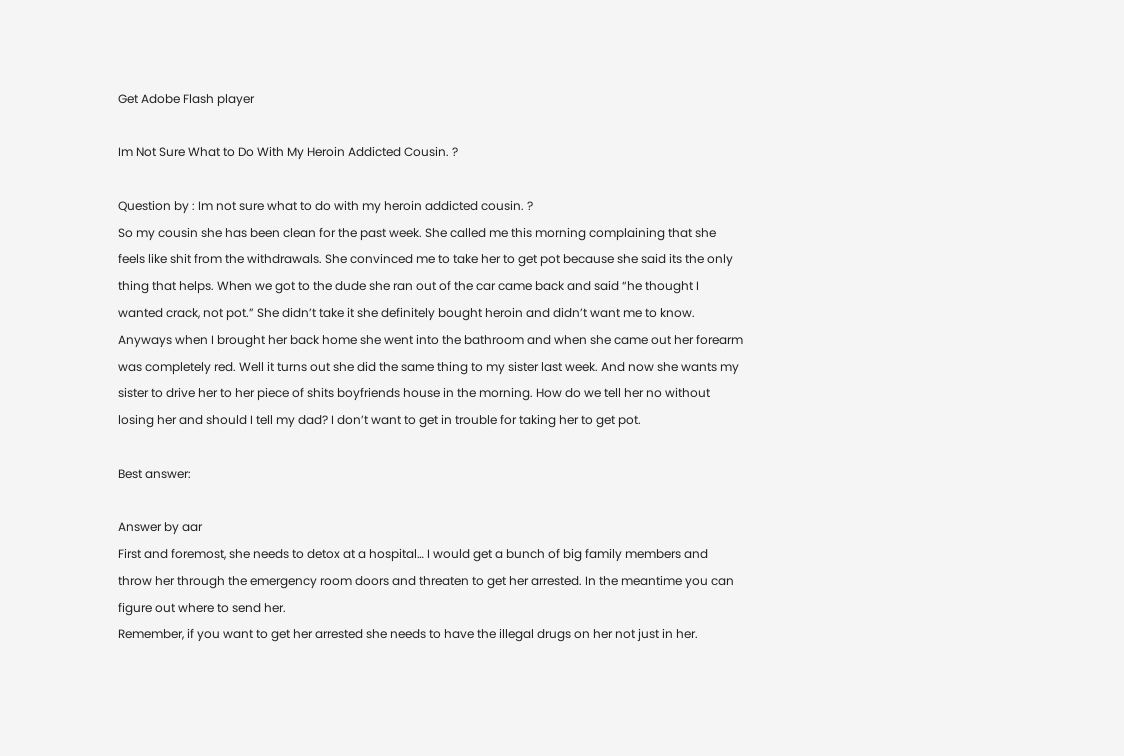Get Adobe Flash player

Im Not Sure What to Do With My Heroin Addicted Cousin. ?

Question by : Im not sure what to do with my heroin addicted cousin. ?
So my cousin she has been clean for the past week. She called me this morning complaining that she feels like shit from the withdrawals. She convinced me to take her to get pot because she said its the only thing that helps. When we got to the dude she ran out of the car came back and said “he thought I wanted crack, not pot.” She didn’t take it she definitely bought heroin and didn’t want me to know. Anyways when I brought her back home she went into the bathroom and when she came out her forearm was completely red. Well it turns out she did the same thing to my sister last week. And now she wants my sister to drive her to her piece of shits boyfriends house in the morning. How do we tell her no without losing her and should I tell my dad? I don’t want to get in trouble for taking her to get pot.

Best answer:

Answer by aar
First and foremost, she needs to detox at a hospital… I would get a bunch of big family members and throw her through the emergency room doors and threaten to get her arrested. In the meantime you can figure out where to send her.
Remember, if you want to get her arrested she needs to have the illegal drugs on her not just in her.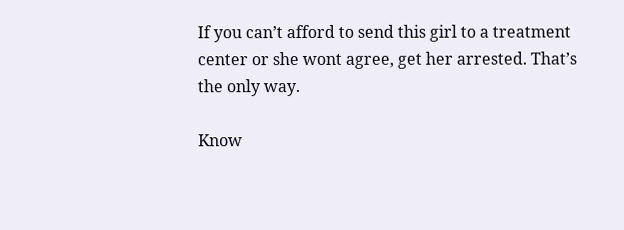If you can’t afford to send this girl to a treatment center or she wont agree, get her arrested. That’s the only way.

Know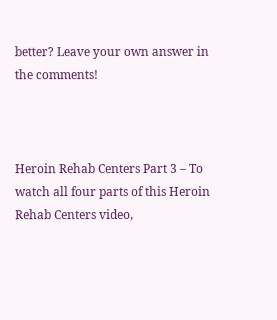better? Leave your own answer in the comments!



Heroin Rehab Centers Part 3 – To watch all four parts of this Heroin Rehab Centers video,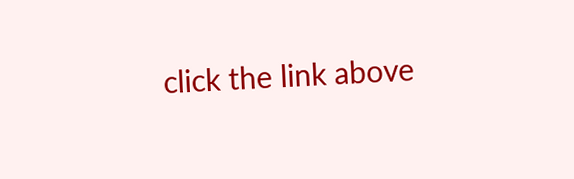click the link above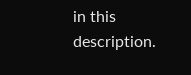in this description.